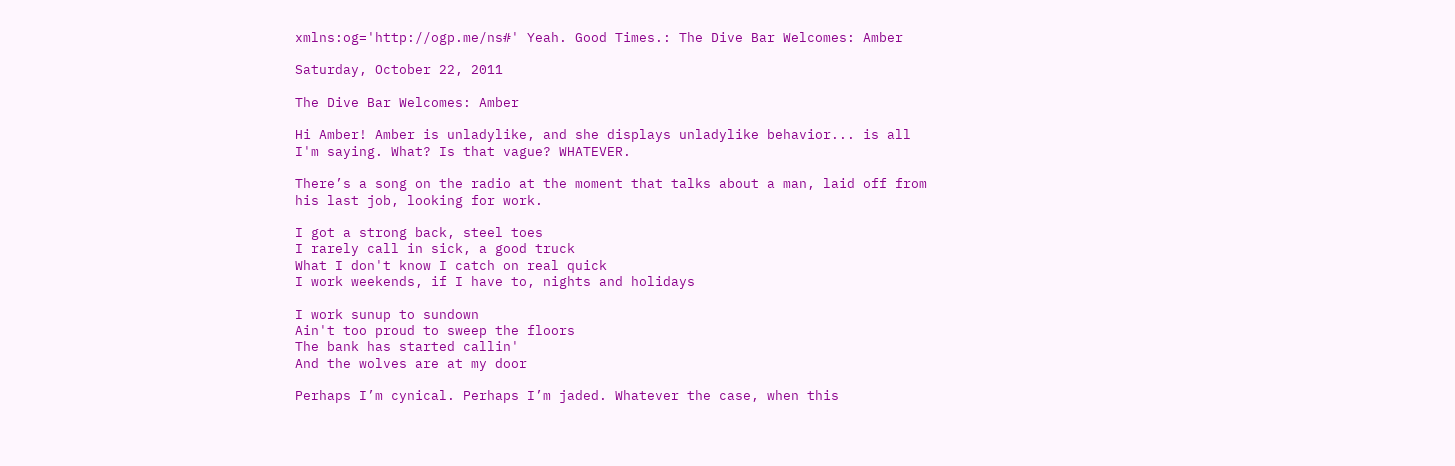xmlns:og='http://ogp.me/ns#' Yeah. Good Times.: The Dive Bar Welcomes: Amber

Saturday, October 22, 2011

The Dive Bar Welcomes: Amber

Hi Amber! Amber is unladylike, and she displays unladylike behavior... is all I'm saying. What? Is that vague? WHATEVER.

There’s a song on the radio at the moment that talks about a man, laid off from his last job, looking for work.

I got a strong back, steel toes
I rarely call in sick, a good truck
What I don't know I catch on real quick
I work weekends, if I have to, nights and holidays

I work sunup to sundown
Ain't too proud to sweep the floors
The bank has started callin'
And the wolves are at my door

Perhaps I’m cynical. Perhaps I’m jaded. Whatever the case, when this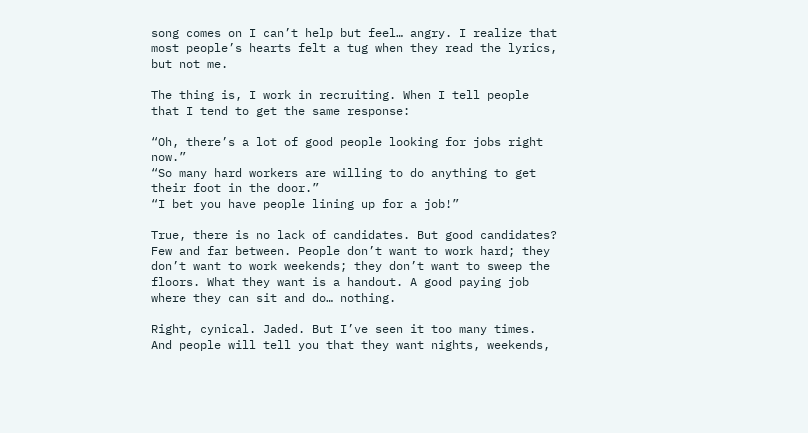song comes on I can’t help but feel… angry. I realize that most people’s hearts felt a tug when they read the lyrics, but not me.

The thing is, I work in recruiting. When I tell people that I tend to get the same response:

“Oh, there’s a lot of good people looking for jobs right now.”
“So many hard workers are willing to do anything to get their foot in the door.”
“I bet you have people lining up for a job!”

True, there is no lack of candidates. But good candidates? Few and far between. People don’t want to work hard; they don’t want to work weekends; they don’t want to sweep the floors. What they want is a handout. A good paying job where they can sit and do… nothing.

Right, cynical. Jaded. But I’ve seen it too many times. And people will tell you that they want nights, weekends,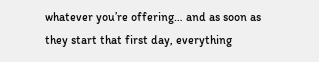whatever you’re offering… and as soon as they start that first day, everything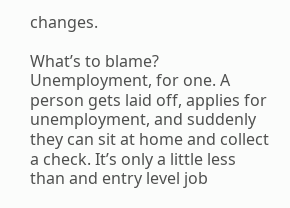changes.

What’s to blame? Unemployment, for one. A person gets laid off, applies for unemployment, and suddenly they can sit at home and collect a check. It’s only a little less than and entry level job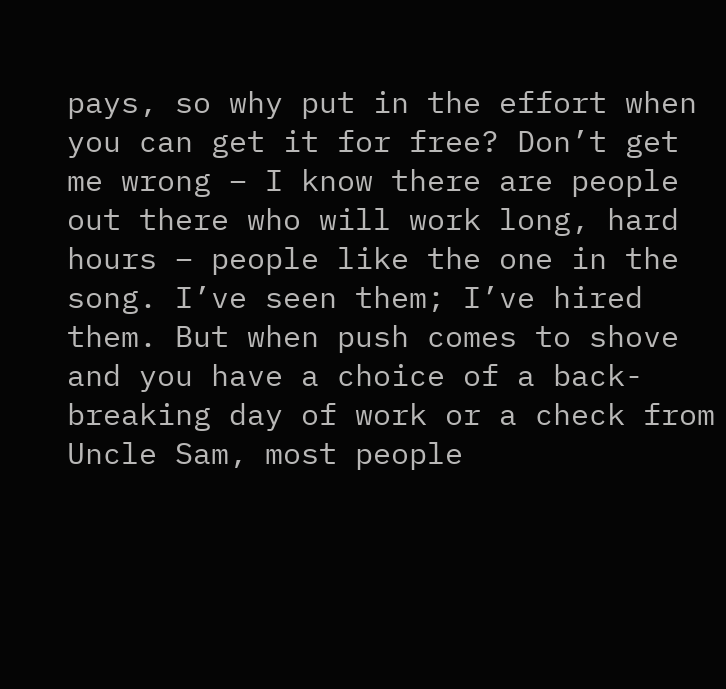pays, so why put in the effort when you can get it for free? Don’t get me wrong – I know there are people out there who will work long, hard hours – people like the one in the song. I’ve seen them; I’ve hired them. But when push comes to shove and you have a choice of a back-breaking day of work or a check from Uncle Sam, most people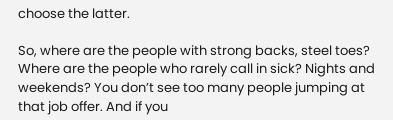choose the latter.

So, where are the people with strong backs, steel toes? Where are the people who rarely call in sick? Nights and weekends? You don’t see too many people jumping at that job offer. And if you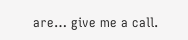are… give me a call.